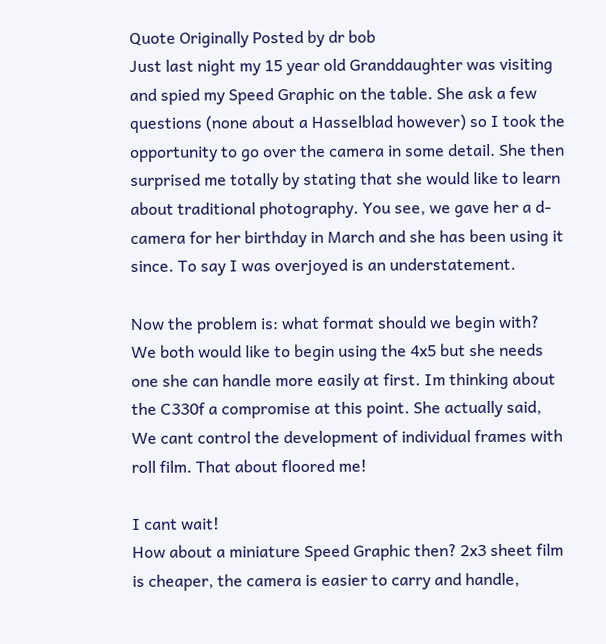Quote Originally Posted by dr bob
Just last night my 15 year old Granddaughter was visiting and spied my Speed Graphic on the table. She ask a few questions (none about a Hasselblad however) so I took the opportunity to go over the camera in some detail. She then surprised me totally by stating that she would like to learn about traditional photography. You see, we gave her a d-camera for her birthday in March and she has been using it since. To say I was overjoyed is an understatement.

Now the problem is: what format should we begin with? We both would like to begin using the 4x5 but she needs one she can handle more easily at first. Im thinking about the C330f a compromise at this point. She actually said, We cant control the development of individual frames with roll film. That about floored me!

I cant wait!
How about a miniature Speed Graphic then? 2x3 sheet film is cheaper, the camera is easier to carry and handle,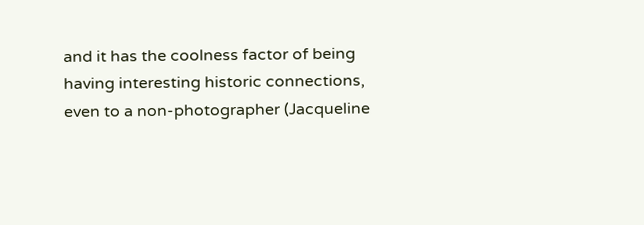and it has the coolness factor of being having interesting historic connections, even to a non-photographer (Jacqueline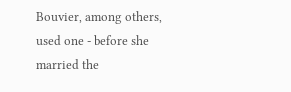Bouvier, among others, used one - before she married the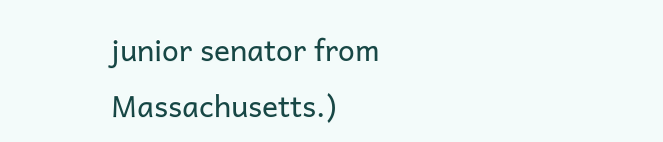junior senator from Massachusetts.)